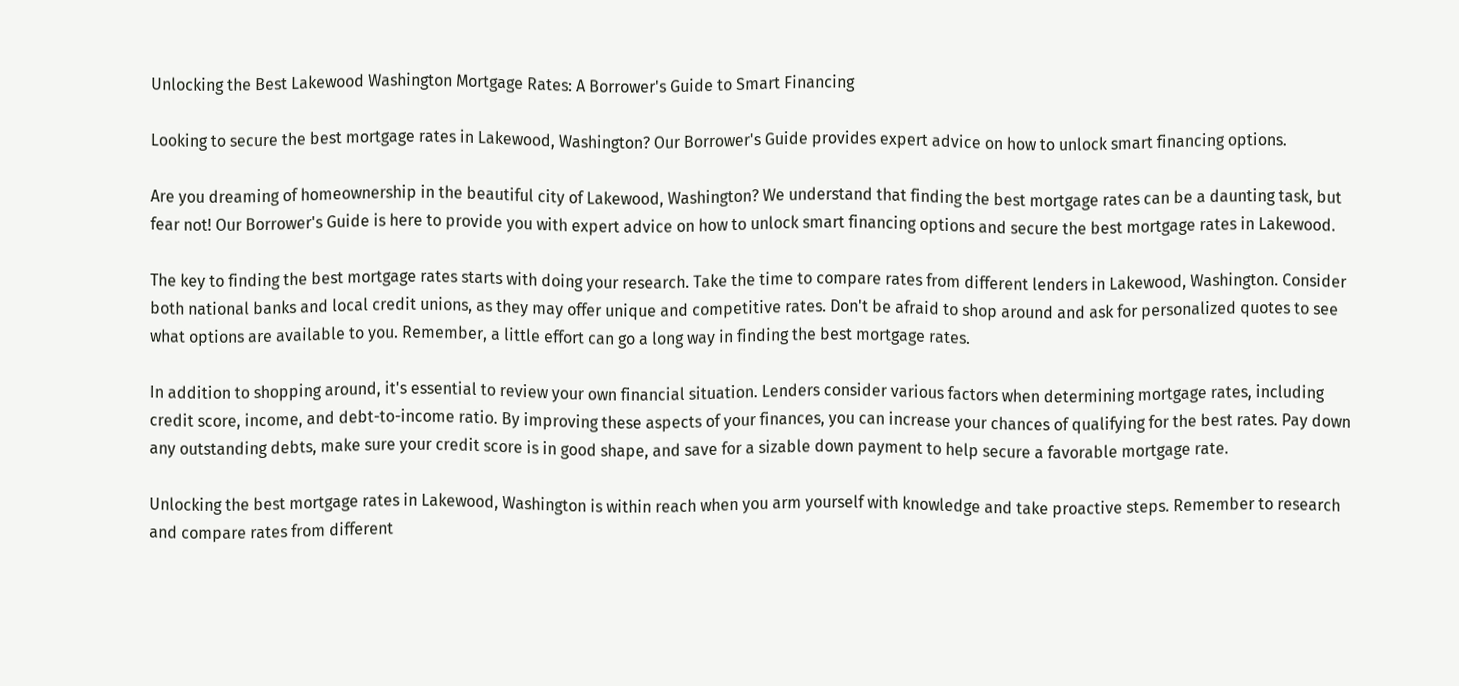Unlocking the Best Lakewood Washington Mortgage Rates: A Borrower's Guide to Smart Financing

Looking to secure the best mortgage rates in Lakewood, Washington? Our Borrower's Guide provides expert advice on how to unlock smart financing options.

Are you dreaming of homeownership in the beautiful city of Lakewood, Washington? We understand that finding the best mortgage rates can be a daunting task, but fear not! Our Borrower's Guide is here to provide you with expert advice on how to unlock smart financing options and secure the best mortgage rates in Lakewood.

The key to finding the best mortgage rates starts with doing your research. Take the time to compare rates from different lenders in Lakewood, Washington. Consider both national banks and local credit unions, as they may offer unique and competitive rates. Don't be afraid to shop around and ask for personalized quotes to see what options are available to you. Remember, a little effort can go a long way in finding the best mortgage rates.

In addition to shopping around, it's essential to review your own financial situation. Lenders consider various factors when determining mortgage rates, including credit score, income, and debt-to-income ratio. By improving these aspects of your finances, you can increase your chances of qualifying for the best rates. Pay down any outstanding debts, make sure your credit score is in good shape, and save for a sizable down payment to help secure a favorable mortgage rate.

Unlocking the best mortgage rates in Lakewood, Washington is within reach when you arm yourself with knowledge and take proactive steps. Remember to research and compare rates from different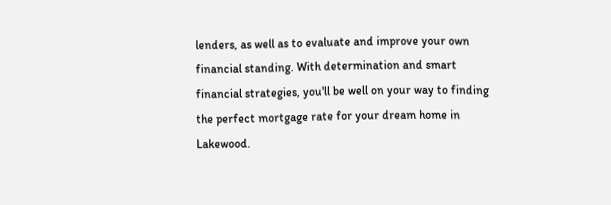lenders, as well as to evaluate and improve your own financial standing. With determination and smart financial strategies, you'll be well on your way to finding the perfect mortgage rate for your dream home in Lakewood.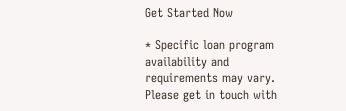Get Started Now

* Specific loan program availability and requirements may vary. Please get in touch with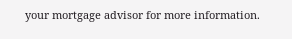your mortgage advisor for more information.